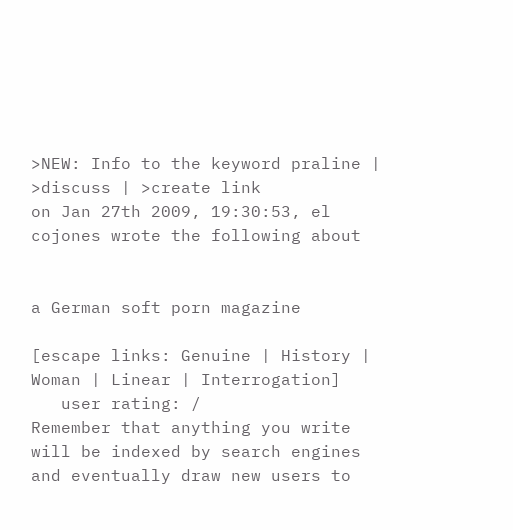>NEW: Info to the keyword praline | >discuss | >create link
on Jan 27th 2009, 19:30:53, el cojones wrote the following about


a German soft porn magazine

[escape links: Genuine | History | Woman | Linear | Interrogation]
   user rating: /
Remember that anything you write will be indexed by search engines and eventually draw new users to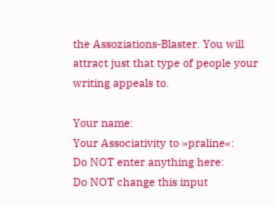the Assoziations-Blaster. You will attract just that type of people your writing appeals to.

Your name:
Your Associativity to »praline«:
Do NOT enter anything here:
Do NOT change this input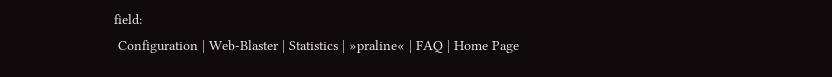field:
 Configuration | Web-Blaster | Statistics | »praline« | FAQ | Home Page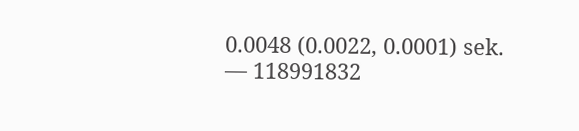0.0048 (0.0022, 0.0001) sek. –– 118991832